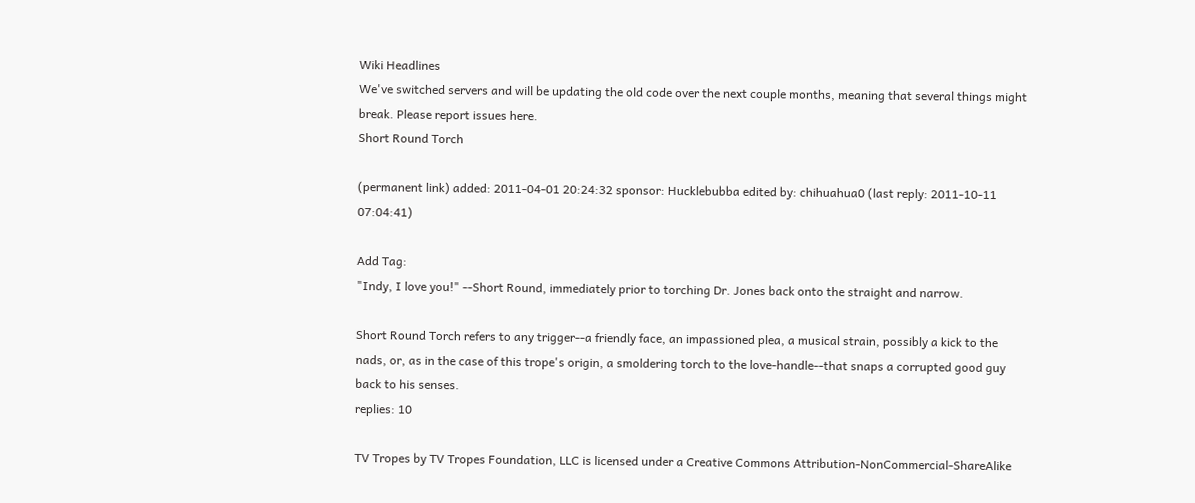Wiki Headlines
We've switched servers and will be updating the old code over the next couple months, meaning that several things might break. Please report issues here.
Short Round Torch

(permanent link) added: 2011-04-01 20:24:32 sponsor: Hucklebubba edited by: chihuahua0 (last reply: 2011-10-11 07:04:41)

Add Tag:
"Indy, I love you!" --Short Round, immediately prior to torching Dr. Jones back onto the straight and narrow.

Short Round Torch refers to any trigger--a friendly face, an impassioned plea, a musical strain, possibly a kick to the nads, or, as in the case of this trope's origin, a smoldering torch to the love-handle--that snaps a corrupted good guy back to his senses.
replies: 10

TV Tropes by TV Tropes Foundation, LLC is licensed under a Creative Commons Attribution-NonCommercial-ShareAlike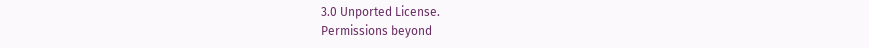3.0 Unported License.
Permissions beyond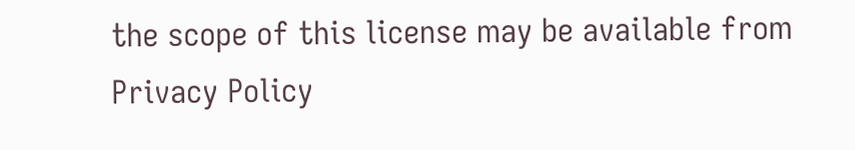the scope of this license may be available from
Privacy Policy